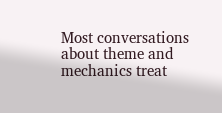Most conversations about theme and mechanics treat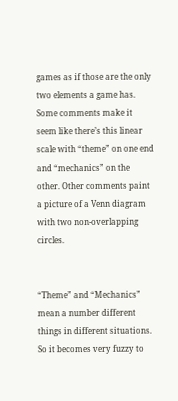games as if those are the only two elements a game has. Some comments make it seem like there’s this linear scale with “theme” on one end and “mechanics” on the other. Other comments paint a picture of a Venn diagram with two non-overlapping circles.


“Theme” and “Mechanics” mean a number different things in different situations. So it becomes very fuzzy to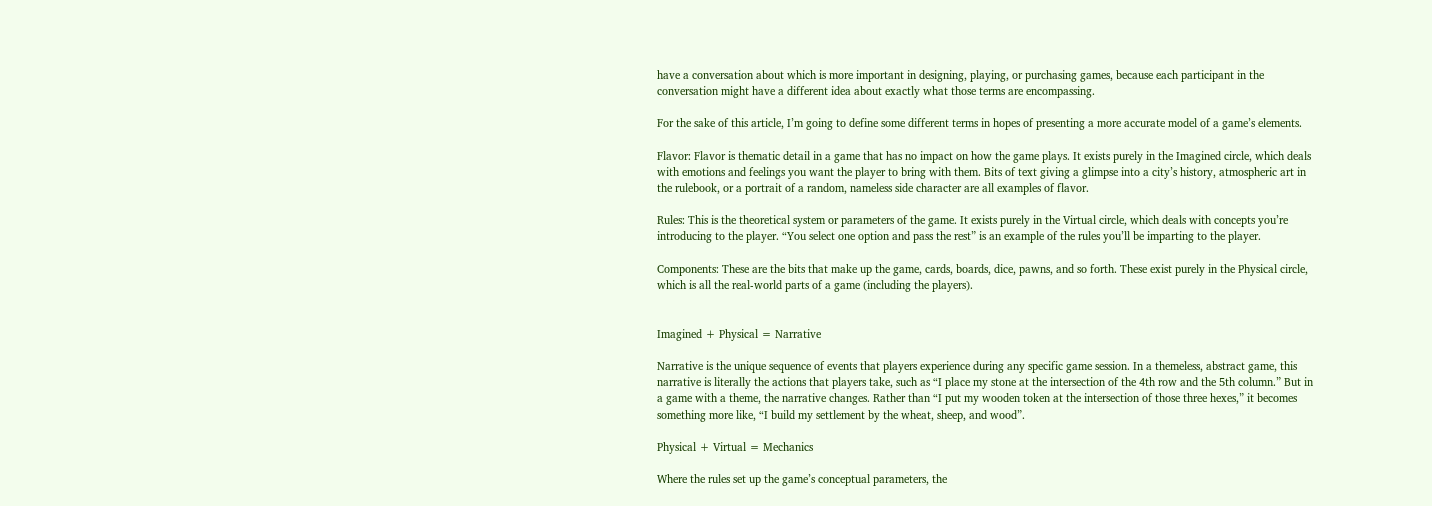have a conversation about which is more important in designing, playing, or purchasing games, because each participant in the conversation might have a different idea about exactly what those terms are encompassing.

For the sake of this article, I’m going to define some different terms in hopes of presenting a more accurate model of a game’s elements.

Flavor: Flavor is thematic detail in a game that has no impact on how the game plays. It exists purely in the Imagined circle, which deals with emotions and feelings you want the player to bring with them. Bits of text giving a glimpse into a city’s history, atmospheric art in the rulebook, or a portrait of a random, nameless side character are all examples of flavor.

Rules: This is the theoretical system or parameters of the game. It exists purely in the Virtual circle, which deals with concepts you’re introducing to the player. “You select one option and pass the rest” is an example of the rules you’ll be imparting to the player.

Components: These are the bits that make up the game, cards, boards, dice, pawns, and so forth. These exist purely in the Physical circle, which is all the real-world parts of a game (including the players).


Imagined + Physical = Narrative

Narrative is the unique sequence of events that players experience during any specific game session. In a themeless, abstract game, this narrative is literally the actions that players take, such as “I place my stone at the intersection of the 4th row and the 5th column.” But in a game with a theme, the narrative changes. Rather than “I put my wooden token at the intersection of those three hexes,” it becomes something more like, “I build my settlement by the wheat, sheep, and wood”.

Physical + Virtual = Mechanics

Where the rules set up the game’s conceptual parameters, the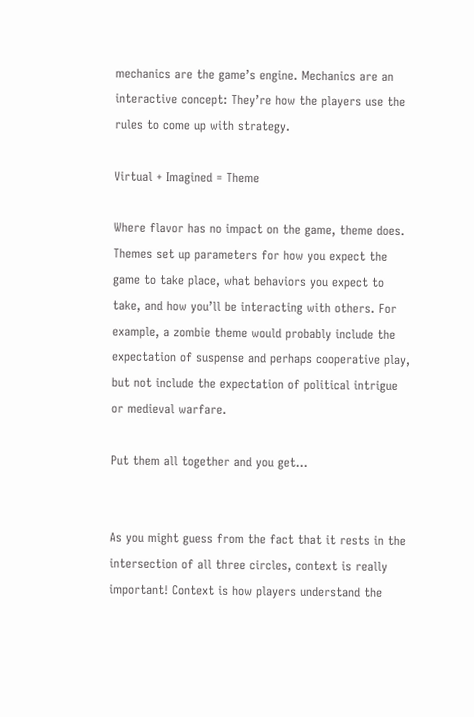mechanics are the game’s engine. Mechanics are an interactive concept: They’re how the players use the rules to come up with strategy.

Virtual + Imagined = Theme

Where flavor has no impact on the game, theme does. Themes set up parameters for how you expect the game to take place, what behaviors you expect to take, and how you’ll be interacting with others. For example, a zombie theme would probably include the expectation of suspense and perhaps cooperative play, but not include the expectation of political intrigue or medieval warfare.

Put them all together and you get…


As you might guess from the fact that it rests in the intersection of all three circles, context is really important! Context is how players understand the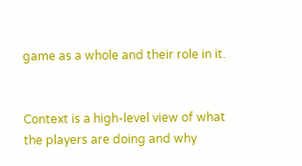game as a whole and their role in it.


Context is a high-level view of what the players are doing and why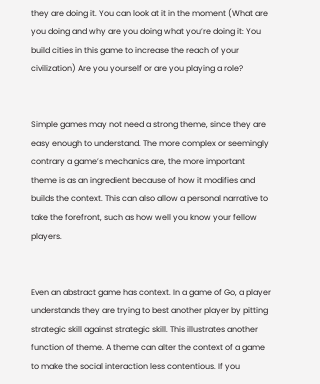they are doing it. You can look at it in the moment (What are you doing and why are you doing what you’re doing it: You build cities in this game to increase the reach of your civilization) Are you yourself or are you playing a role?


Simple games may not need a strong theme, since they are easy enough to understand. The more complex or seemingly contrary a game’s mechanics are, the more important theme is as an ingredient because of how it modifies and builds the context. This can also allow a personal narrative to take the forefront, such as how well you know your fellow players.


Even an abstract game has context. In a game of Go, a player understands they are trying to best another player by pitting strategic skill against strategic skill. This illustrates another function of theme. A theme can alter the context of a game to make the social interaction less contentious. If you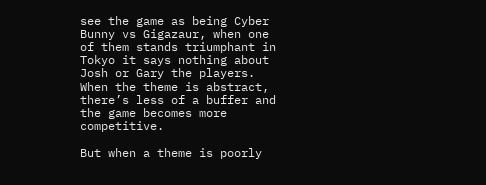see the game as being Cyber Bunny vs Gigazaur, when one of them stands triumphant in Tokyo it says nothing about Josh or Gary the players. When the theme is abstract, there’s less of a buffer and the game becomes more competitive.

But when a theme is poorly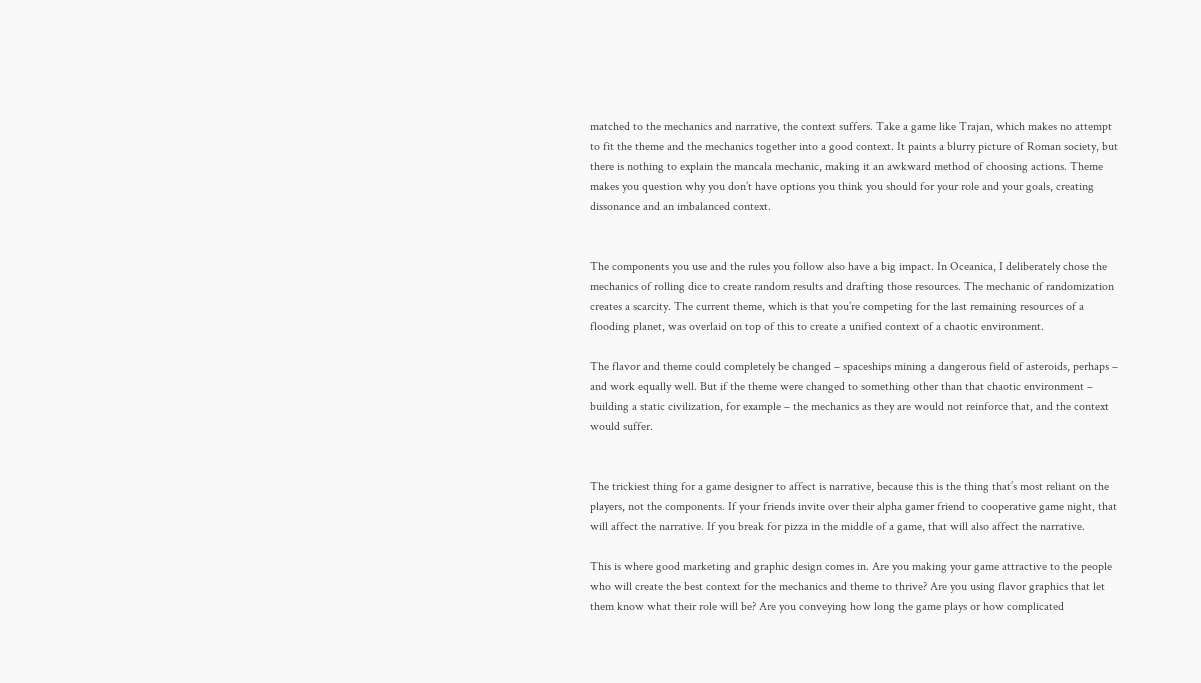matched to the mechanics and narrative, the context suffers. Take a game like Trajan, which makes no attempt to fit the theme and the mechanics together into a good context. It paints a blurry picture of Roman society, but there is nothing to explain the mancala mechanic, making it an awkward method of choosing actions. Theme makes you question why you don’t have options you think you should for your role and your goals, creating dissonance and an imbalanced context.


The components you use and the rules you follow also have a big impact. In Oceanica, I deliberately chose the mechanics of rolling dice to create random results and drafting those resources. The mechanic of randomization creates a scarcity. The current theme, which is that you’re competing for the last remaining resources of a flooding planet, was overlaid on top of this to create a unified context of a chaotic environment.

The flavor and theme could completely be changed – spaceships mining a dangerous field of asteroids, perhaps – and work equally well. But if the theme were changed to something other than that chaotic environment – building a static civilization, for example – the mechanics as they are would not reinforce that, and the context would suffer.


The trickiest thing for a game designer to affect is narrative, because this is the thing that’s most reliant on the players, not the components. If your friends invite over their alpha gamer friend to cooperative game night, that will affect the narrative. If you break for pizza in the middle of a game, that will also affect the narrative.

This is where good marketing and graphic design comes in. Are you making your game attractive to the people who will create the best context for the mechanics and theme to thrive? Are you using flavor graphics that let them know what their role will be? Are you conveying how long the game plays or how complicated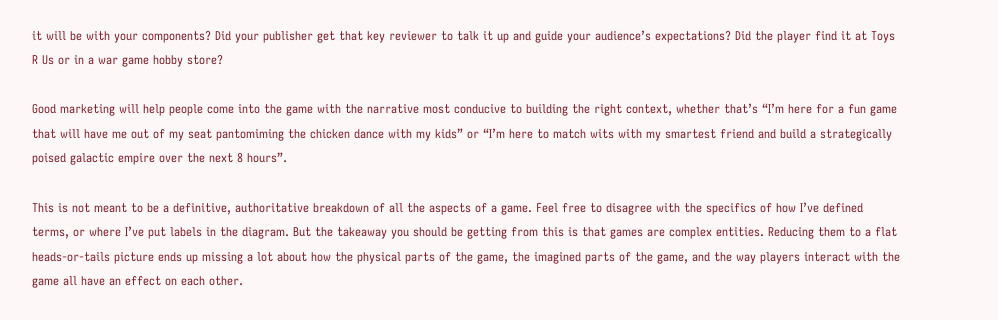it will be with your components? Did your publisher get that key reviewer to talk it up and guide your audience’s expectations? Did the player find it at Toys R Us or in a war game hobby store?

Good marketing will help people come into the game with the narrative most conducive to building the right context, whether that’s “I’m here for a fun game that will have me out of my seat pantomiming the chicken dance with my kids” or “I’m here to match wits with my smartest friend and build a strategically poised galactic empire over the next 8 hours”.

This is not meant to be a definitive, authoritative breakdown of all the aspects of a game. Feel free to disagree with the specifics of how I’ve defined terms, or where I’ve put labels in the diagram. But the takeaway you should be getting from this is that games are complex entities. Reducing them to a flat heads-or-tails picture ends up missing a lot about how the physical parts of the game, the imagined parts of the game, and the way players interact with the game all have an effect on each other.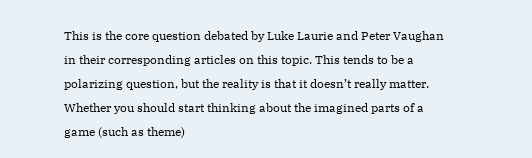This is the core question debated by Luke Laurie and Peter Vaughan in their corresponding articles on this topic. This tends to be a polarizing question, but the reality is that it doesn’t really matter. Whether you should start thinking about the imagined parts of a game (such as theme)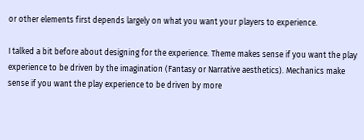or other elements first depends largely on what you want your players to experience.

I talked a bit before about designing for the experience. Theme makes sense if you want the play experience to be driven by the imagination (Fantasy or Narrative aesthetics). Mechanics make sense if you want the play experience to be driven by more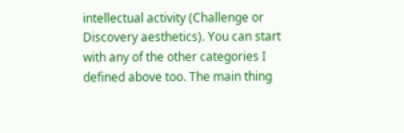intellectual activity (Challenge or Discovery aesthetics). You can start with any of the other categories I defined above too. The main thing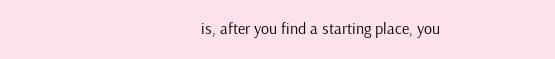is, after you find a starting place, you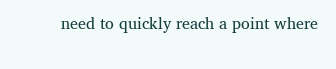need to quickly reach a point where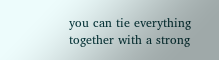you can tie everything together with a strong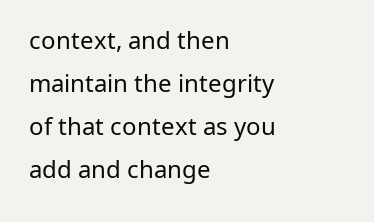context, and then maintain the integrity of that context as you add and change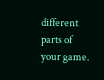different parts of your game.